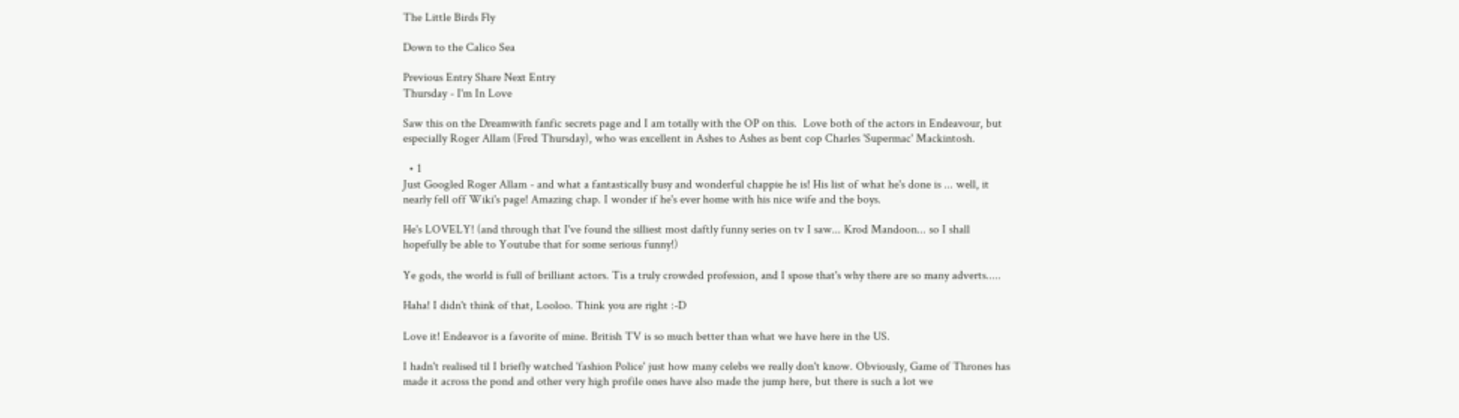The Little Birds Fly

Down to the Calico Sea

Previous Entry Share Next Entry
Thursday - I'm In Love

Saw this on the Dreamwith fanfic secrets page and I am totally with the OP on this.  Love both of the actors in Endeavour, but especially Roger Allam (Fred Thursday), who was excellent in Ashes to Ashes as bent cop Charles 'Supermac' Mackintosh.

  • 1
Just Googled Roger Allam - and what a fantastically busy and wonderful chappie he is! His list of what he's done is ... well, it nearly fell off Wiki's page! Amazing chap. I wonder if he's ever home with his nice wife and the boys.

He's LOVELY! (and through that I've found the silliest most daftly funny series on tv I saw... Krod Mandoon... so I shall hopefully be able to Youtube that for some serious funny!)

Ye gods, the world is full of brilliant actors. Tis a truly crowded profession, and I spose that's why there are so many adverts.....

Haha! I didn't think of that, Looloo. Think you are right :-D

Love it! Endeavor is a favorite of mine. British TV is so much better than what we have here in the US.

I hadn't realised til I briefly watched 'fashion Police' just how many celebs we really don't know. Obviously, Game of Thrones has made it across the pond and other very high profile ones have also made the jump here, but there is such a lot we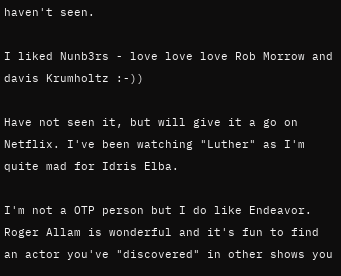haven't seen.

I liked Nunb3rs - love love love Rob Morrow and davis Krumholtz :-))

Have not seen it, but will give it a go on Netflix. I've been watching "Luther" as I'm quite mad for Idris Elba.

I'm not a OTP person but I do like Endeavor. Roger Allam is wonderful and it's fun to find an actor you've "discovered" in other shows you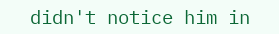didn't notice him in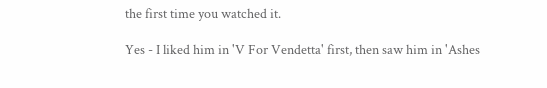the first time you watched it.

Yes - I liked him in 'V For Vendetta' first, then saw him in 'Ashes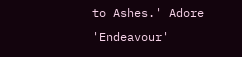to Ashes.' Adore 'Endeavour'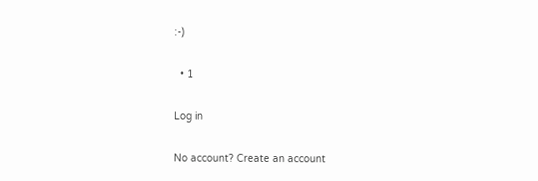:-)

  • 1

Log in

No account? Create an account